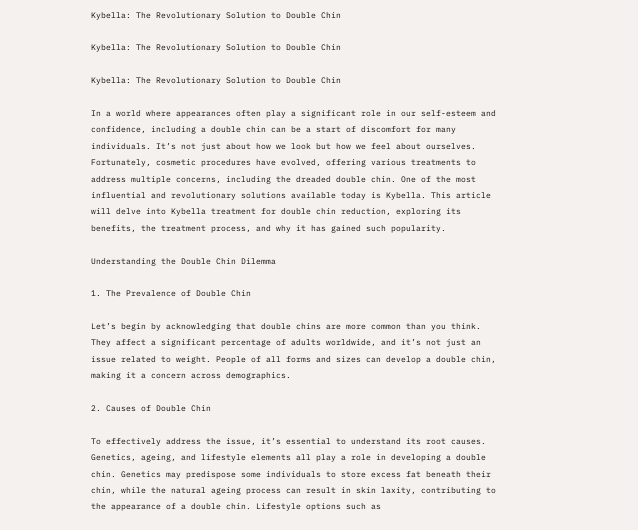Kybella: The Revolutionary Solution to Double Chin

Kybella: The Revolutionary Solution to Double Chin

Kybella: The Revolutionary Solution to Double Chin

In a world where appearances often play a significant role in our self-esteem and confidence, including a double chin can be a start of discomfort for many individuals. It’s not just about how we look but how we feel about ourselves. Fortunately, cosmetic procedures have evolved, offering various treatments to address multiple concerns, including the dreaded double chin. One of the most influential and revolutionary solutions available today is Kybella. This article will delve into Kybella treatment for double chin reduction, exploring its benefits, the treatment process, and why it has gained such popularity.

Understanding the Double Chin Dilemma

1. The Prevalence of Double Chin

Let’s begin by acknowledging that double chins are more common than you think. They affect a significant percentage of adults worldwide, and it’s not just an issue related to weight. People of all forms and sizes can develop a double chin, making it a concern across demographics.

2. Causes of Double Chin

To effectively address the issue, it’s essential to understand its root causes. Genetics, ageing, and lifestyle elements all play a role in developing a double chin. Genetics may predispose some individuals to store excess fat beneath their chin, while the natural ageing process can result in skin laxity, contributing to the appearance of a double chin. Lifestyle options such as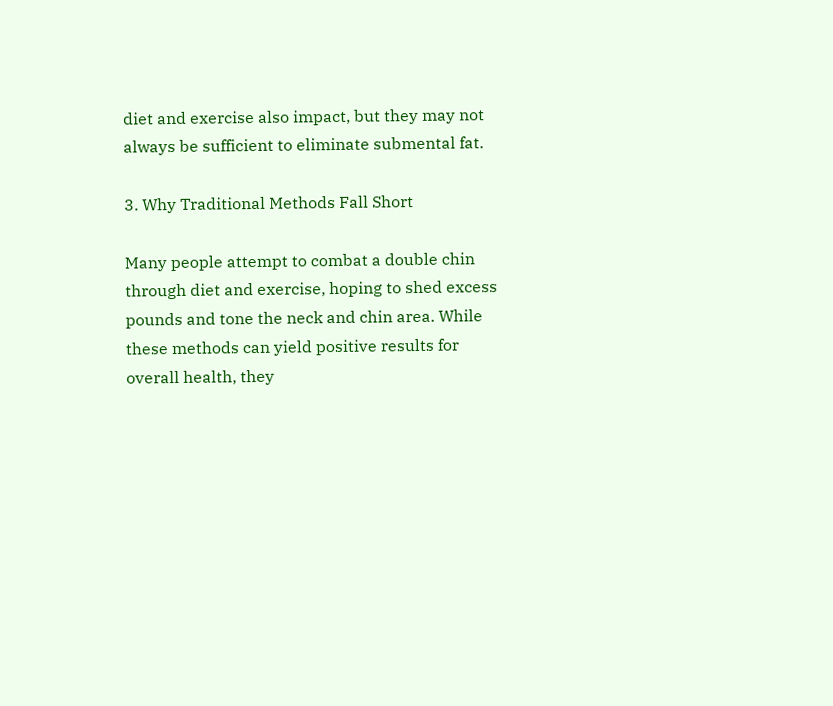diet and exercise also impact, but they may not always be sufficient to eliminate submental fat.

3. Why Traditional Methods Fall Short

Many people attempt to combat a double chin through diet and exercise, hoping to shed excess pounds and tone the neck and chin area. While these methods can yield positive results for overall health, they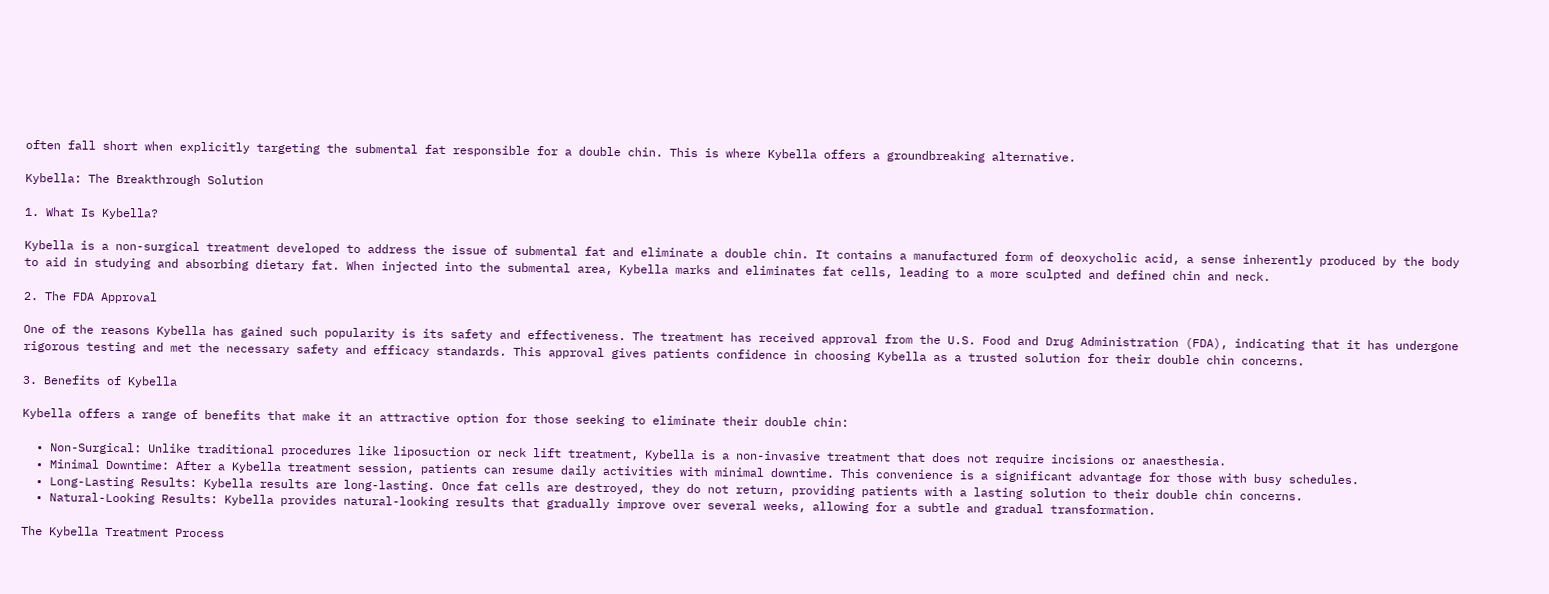often fall short when explicitly targeting the submental fat responsible for a double chin. This is where Kybella offers a groundbreaking alternative.

Kybella: The Breakthrough Solution

1. What Is Kybella?

Kybella is a non-surgical treatment developed to address the issue of submental fat and eliminate a double chin. It contains a manufactured form of deoxycholic acid, a sense inherently produced by the body to aid in studying and absorbing dietary fat. When injected into the submental area, Kybella marks and eliminates fat cells, leading to a more sculpted and defined chin and neck.

2. The FDA Approval

One of the reasons Kybella has gained such popularity is its safety and effectiveness. The treatment has received approval from the U.S. Food and Drug Administration (FDA), indicating that it has undergone rigorous testing and met the necessary safety and efficacy standards. This approval gives patients confidence in choosing Kybella as a trusted solution for their double chin concerns.

3. Benefits of Kybella

Kybella offers a range of benefits that make it an attractive option for those seeking to eliminate their double chin:

  • Non-Surgical: Unlike traditional procedures like liposuction or neck lift treatment, Kybella is a non-invasive treatment that does not require incisions or anaesthesia.
  • Minimal Downtime: After a Kybella treatment session, patients can resume daily activities with minimal downtime. This convenience is a significant advantage for those with busy schedules.
  • Long-Lasting Results: Kybella results are long-lasting. Once fat cells are destroyed, they do not return, providing patients with a lasting solution to their double chin concerns.
  • Natural-Looking Results: Kybella provides natural-looking results that gradually improve over several weeks, allowing for a subtle and gradual transformation.

The Kybella Treatment Process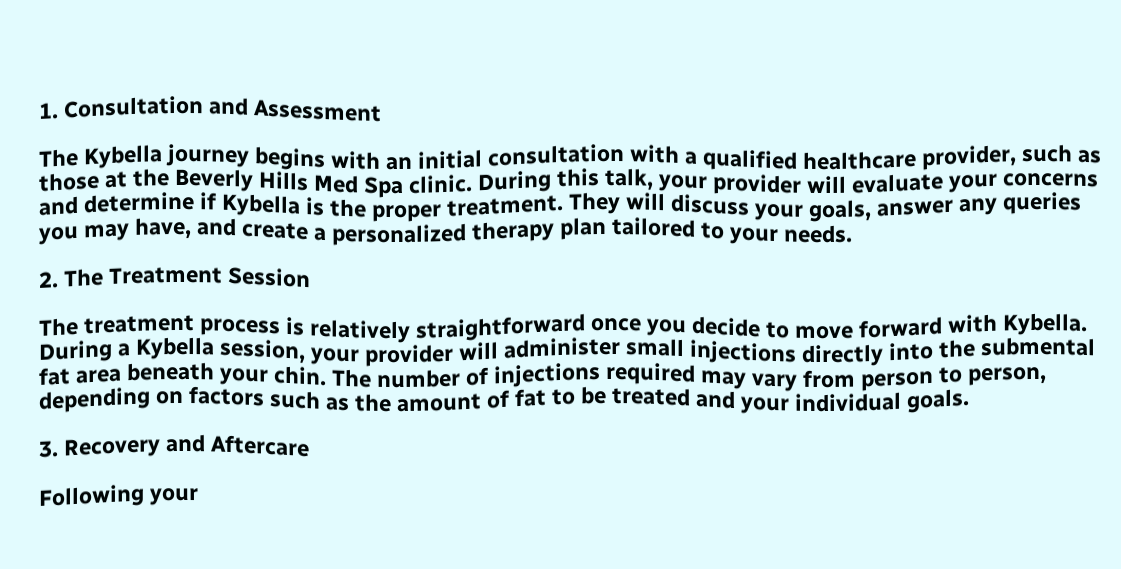1. Consultation and Assessment

The Kybella journey begins with an initial consultation with a qualified healthcare provider, such as those at the Beverly Hills Med Spa clinic. During this talk, your provider will evaluate your concerns and determine if Kybella is the proper treatment. They will discuss your goals, answer any queries you may have, and create a personalized therapy plan tailored to your needs.

2. The Treatment Session

The treatment process is relatively straightforward once you decide to move forward with Kybella. During a Kybella session, your provider will administer small injections directly into the submental fat area beneath your chin. The number of injections required may vary from person to person, depending on factors such as the amount of fat to be treated and your individual goals.

3. Recovery and Aftercare

Following your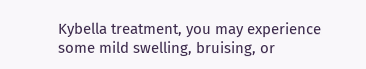Kybella treatment, you may experience some mild swelling, bruising, or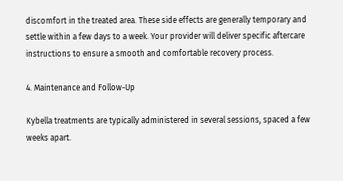discomfort in the treated area. These side effects are generally temporary and settle within a few days to a week. Your provider will deliver specific aftercare instructions to ensure a smooth and comfortable recovery process.

4. Maintenance and Follow-Up

Kybella treatments are typically administered in several sessions, spaced a few weeks apart.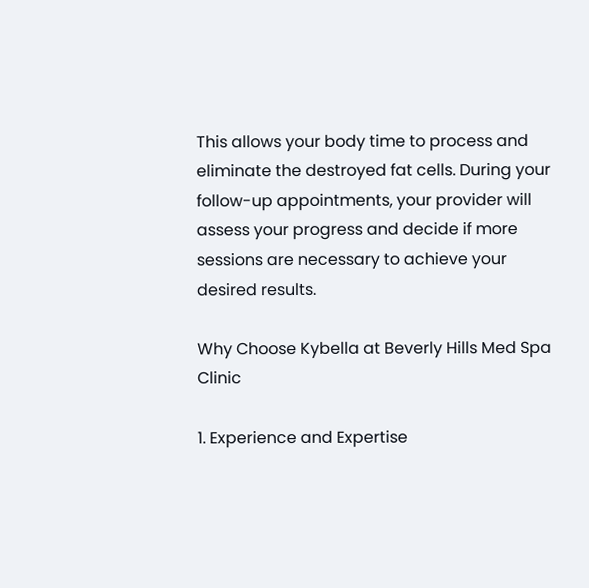This allows your body time to process and eliminate the destroyed fat cells. During your follow-up appointments, your provider will assess your progress and decide if more sessions are necessary to achieve your desired results.

Why Choose Kybella at Beverly Hills Med Spa Clinic

1. Experience and Expertise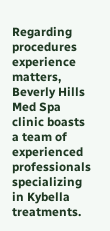Regarding procedures experience matters, Beverly Hills Med Spa clinic boasts a team of experienced professionals specializing in Kybella treatments.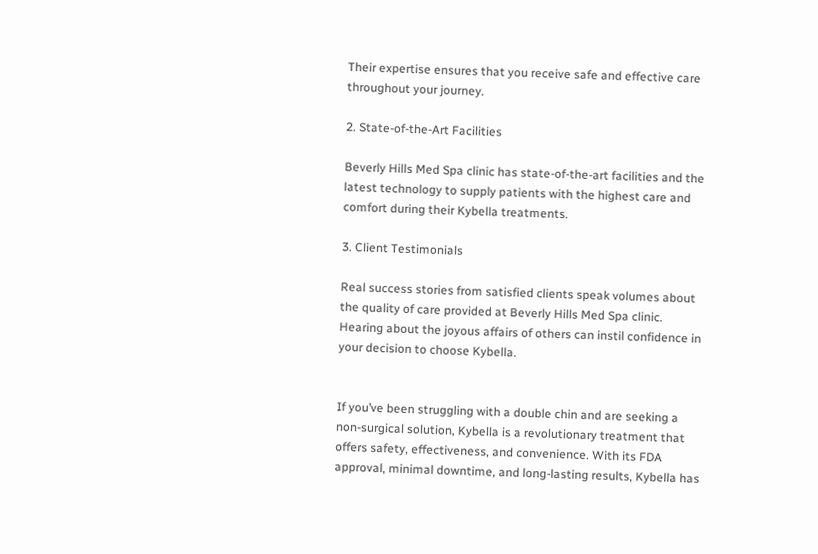Their expertise ensures that you receive safe and effective care throughout your journey.

2. State-of-the-Art Facilities

Beverly Hills Med Spa clinic has state-of-the-art facilities and the latest technology to supply patients with the highest care and comfort during their Kybella treatments.

3. Client Testimonials

Real success stories from satisfied clients speak volumes about the quality of care provided at Beverly Hills Med Spa clinic. Hearing about the joyous affairs of others can instil confidence in your decision to choose Kybella.


If you’ve been struggling with a double chin and are seeking a non-surgical solution, Kybella is a revolutionary treatment that offers safety, effectiveness, and convenience. With its FDA approval, minimal downtime, and long-lasting results, Kybella has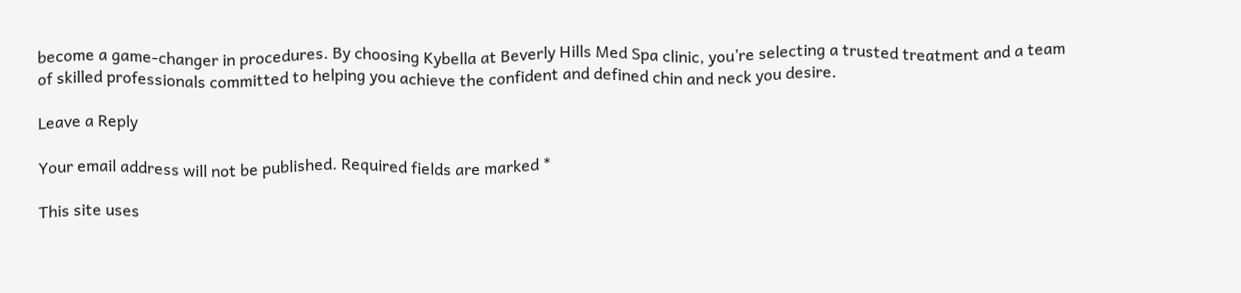become a game-changer in procedures. By choosing Kybella at Beverly Hills Med Spa clinic, you’re selecting a trusted treatment and a team of skilled professionals committed to helping you achieve the confident and defined chin and neck you desire.

Leave a Reply

Your email address will not be published. Required fields are marked *

This site uses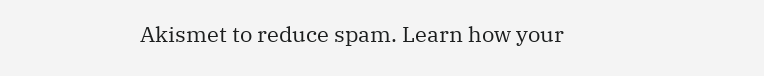Akismet to reduce spam. Learn how your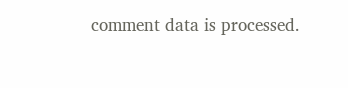comment data is processed.